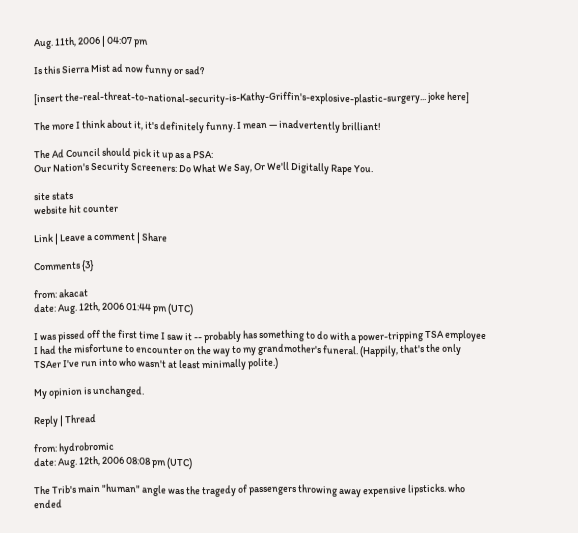Aug. 11th, 2006 | 04:07 pm

Is this Sierra Mist ad now funny or sad?

[insert the-real-threat-to-national-security-is-Kathy-Griffin's-explosive-plastic-surgery... joke here]

The more I think about it, it's definitely funny. I mean — inadvertently brilliant!

The Ad Council should pick it up as a PSA:
Our Nation's Security Screeners: Do What We Say, Or We'll Digitally Rape You.

site stats
website hit counter

Link | Leave a comment | Share

Comments {3}

from: akacat
date: Aug. 12th, 2006 01:44 pm (UTC)

I was pissed off the first time I saw it -- probably has something to do with a power-tripping TSA employee I had the misfortune to encounter on the way to my grandmother's funeral. (Happily, that's the only TSAer I've run into who wasn't at least minimally polite.)

My opinion is unchanged.

Reply | Thread

from: hydrobromic
date: Aug. 12th, 2006 08:08 pm (UTC)

The Trib's main "human" angle was the tragedy of passengers throwing away expensive lipsticks. who ended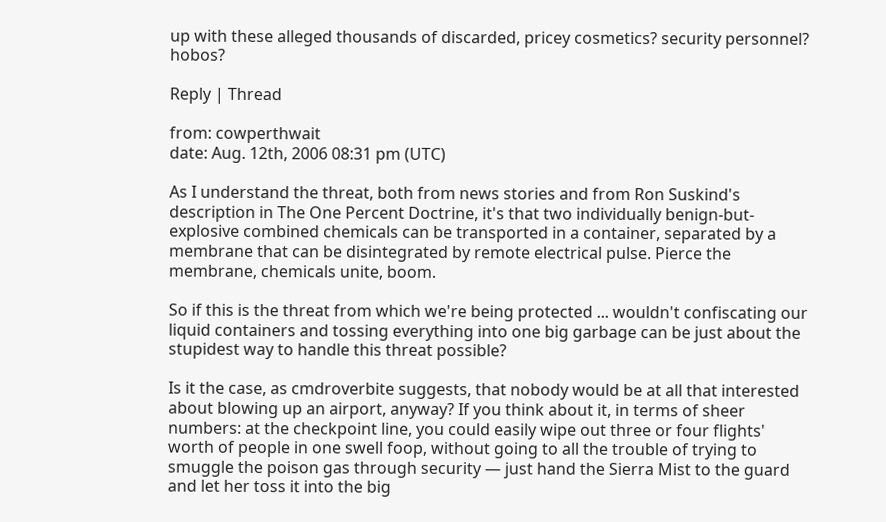up with these alleged thousands of discarded, pricey cosmetics? security personnel? hobos?

Reply | Thread

from: cowperthwait
date: Aug. 12th, 2006 08:31 pm (UTC)

As I understand the threat, both from news stories and from Ron Suskind's description in The One Percent Doctrine, it's that two individually benign-but-explosive combined chemicals can be transported in a container, separated by a membrane that can be disintegrated by remote electrical pulse. Pierce the membrane, chemicals unite, boom.

So if this is the threat from which we're being protected ... wouldn't confiscating our liquid containers and tossing everything into one big garbage can be just about the stupidest way to handle this threat possible?

Is it the case, as cmdroverbite suggests, that nobody would be at all that interested about blowing up an airport, anyway? If you think about it, in terms of sheer numbers: at the checkpoint line, you could easily wipe out three or four flights' worth of people in one swell foop, without going to all the trouble of trying to smuggle the poison gas through security — just hand the Sierra Mist to the guard and let her toss it into the big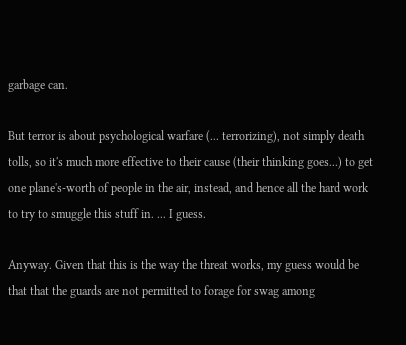garbage can.

But terror is about psychological warfare (... terrorizing), not simply death tolls, so it's much more effective to their cause (their thinking goes...) to get one plane's-worth of people in the air, instead, and hence all the hard work to try to smuggle this stuff in. ... I guess.

Anyway. Given that this is the way the threat works, my guess would be that that the guards are not permitted to forage for swag among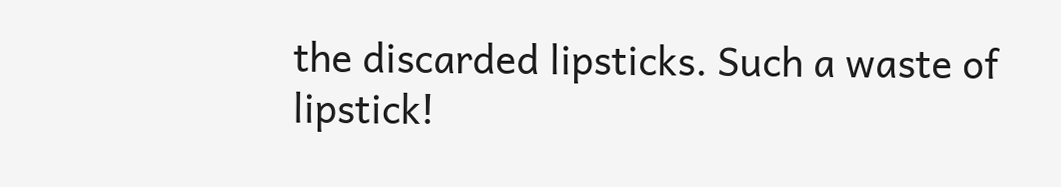the discarded lipsticks. Such a waste of lipstick!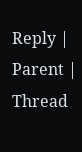Reply | Parent | Thread